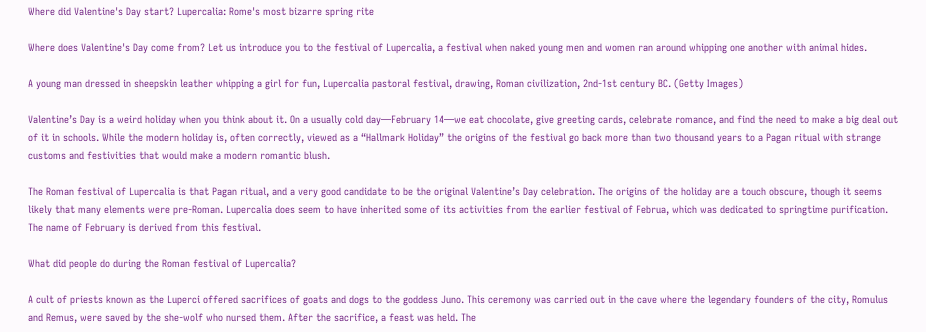Where did Valentine's Day start? Lupercalia: Rome's most bizarre spring rite

Where does Valentine's Day come from? Let us introduce you to the festival of Lupercalia, a festival when naked young men and women ran around whipping one another with animal hides.

A young man dressed in sheepskin leather whipping a girl for fun, Lupercalia pastoral festival, drawing, Roman civilization, 2nd-1st century BC. (Getty Images)

Valentine’s Day is a weird holiday when you think about it. On a usually cold day—February 14—we eat chocolate, give greeting cards, celebrate romance, and find the need to make a big deal out of it in schools. While the modern holiday is, often correctly, viewed as a “Hallmark Holiday” the origins of the festival go back more than two thousand years to a Pagan ritual with strange customs and festivities that would make a modern romantic blush.

The Roman festival of Lupercalia is that Pagan ritual, and a very good candidate to be the original Valentine’s Day celebration. The origins of the holiday are a touch obscure, though it seems likely that many elements were pre-Roman. Lupercalia does seem to have inherited some of its activities from the earlier festival of Februa, which was dedicated to springtime purification. The name of February is derived from this festival.

What did people do during the Roman festival of Lupercalia?

A cult of priests known as the Luperci offered sacrifices of goats and dogs to the goddess Juno. This ceremony was carried out in the cave where the legendary founders of the city, Romulus and Remus, were saved by the she-wolf who nursed them. After the sacrifice, a feast was held. The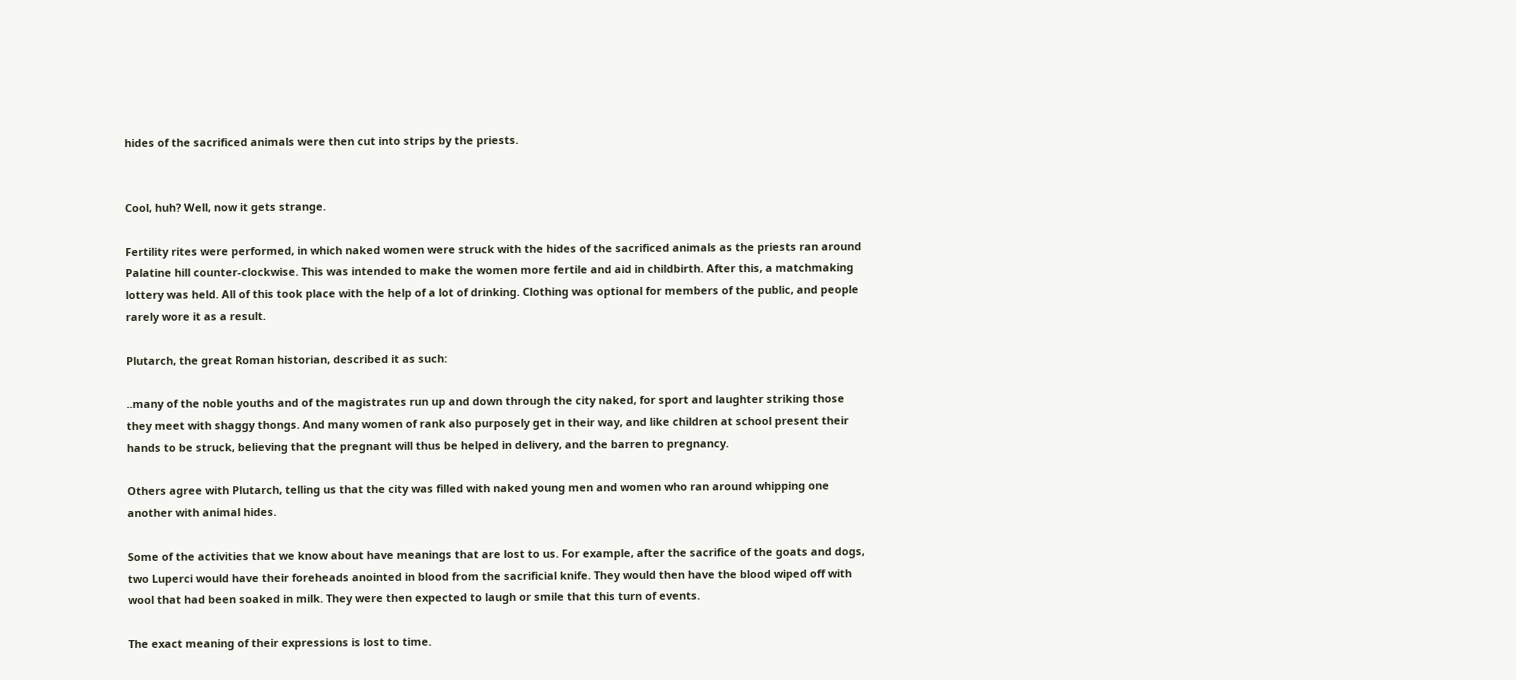hides of the sacrificed animals were then cut into strips by the priests.


Cool, huh? Well, now it gets strange.

Fertility rites were performed, in which naked women were struck with the hides of the sacrificed animals as the priests ran around Palatine hill counter-clockwise. This was intended to make the women more fertile and aid in childbirth. After this, a matchmaking lottery was held. All of this took place with the help of a lot of drinking. Clothing was optional for members of the public, and people rarely wore it as a result.

Plutarch, the great Roman historian, described it as such:

..many of the noble youths and of the magistrates run up and down through the city naked, for sport and laughter striking those they meet with shaggy thongs. And many women of rank also purposely get in their way, and like children at school present their hands to be struck, believing that the pregnant will thus be helped in delivery, and the barren to pregnancy.

Others agree with Plutarch, telling us that the city was filled with naked young men and women who ran around whipping one another with animal hides.

Some of the activities that we know about have meanings that are lost to us. For example, after the sacrifice of the goats and dogs, two Luperci would have their foreheads anointed in blood from the sacrificial knife. They would then have the blood wiped off with wool that had been soaked in milk. They were then expected to laugh or smile that this turn of events.

The exact meaning of their expressions is lost to time.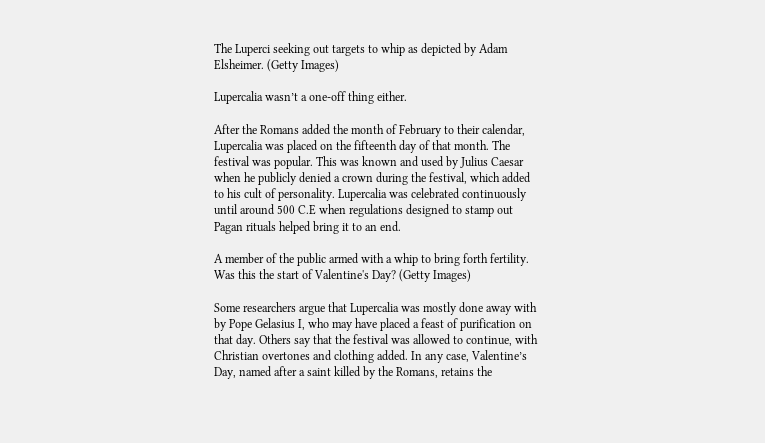The Luperci seeking out targets to whip as depicted by Adam Elsheimer. (Getty Images)

Lupercalia wasn’t a one-off thing either.

After the Romans added the month of February to their calendar, Lupercalia was placed on the fifteenth day of that month. The festival was popular. This was known and used by Julius Caesar when he publicly denied a crown during the festival, which added to his cult of personality. Lupercalia was celebrated continuously until around 500 C.E when regulations designed to stamp out Pagan rituals helped bring it to an end.

A member of the public armed with a whip to bring forth fertility. Was this the start of Valentine's Day? (Getty Images)

Some researchers argue that Lupercalia was mostly done away with by Pope Gelasius I, who may have placed a feast of purification on that day. Others say that the festival was allowed to continue, with Christian overtones and clothing added. In any case, Valentine’s Day, named after a saint killed by the Romans, retains the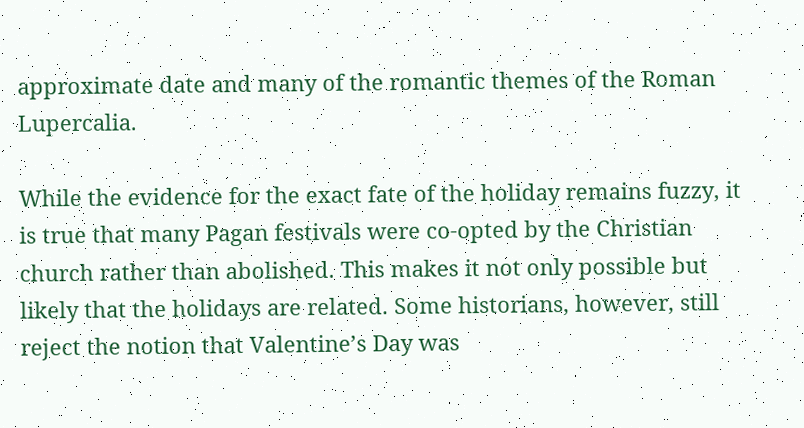approximate date and many of the romantic themes of the Roman Lupercalia.

While the evidence for the exact fate of the holiday remains fuzzy, it is true that many Pagan festivals were co-opted by the Christian church rather than abolished. This makes it not only possible but likely that the holidays are related. Some historians, however, still reject the notion that Valentine’s Day was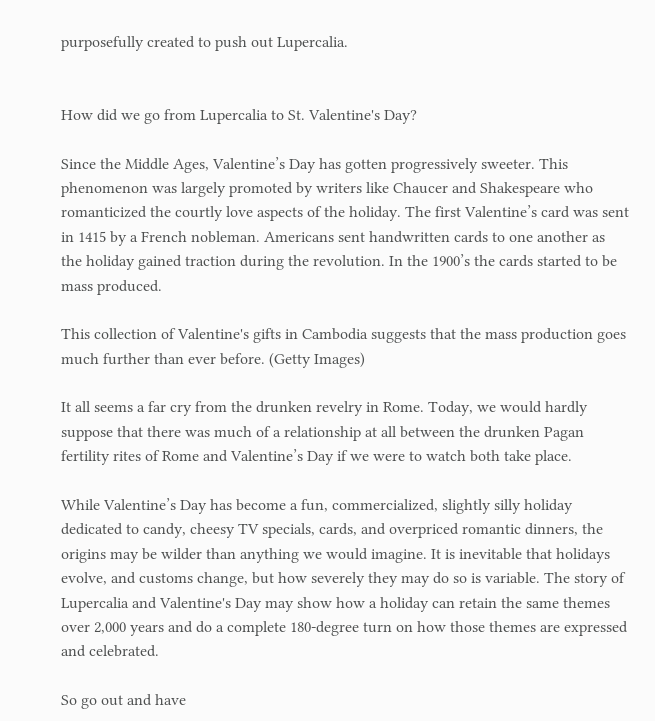purposefully created to push out Lupercalia.


How did we go from Lupercalia to St. Valentine's Day?

Since the Middle Ages, Valentine’s Day has gotten progressively sweeter. This phenomenon was largely promoted by writers like Chaucer and Shakespeare who romanticized the courtly love aspects of the holiday. The first Valentine’s card was sent in 1415 by a French nobleman. Americans sent handwritten cards to one another as the holiday gained traction during the revolution. In the 1900’s the cards started to be mass produced.

This collection of Valentine's gifts in Cambodia suggests that the mass production goes much further than ever before. (Getty Images)

It all seems a far cry from the drunken revelry in Rome. Today, we would hardly suppose that there was much of a relationship at all between the drunken Pagan fertility rites of Rome and Valentine’s Day if we were to watch both take place.

While Valentine’s Day has become a fun, commercialized, slightly silly holiday dedicated to candy, cheesy TV specials, cards, and overpriced romantic dinners, the origins may be wilder than anything we would imagine. It is inevitable that holidays evolve, and customs change, but how severely they may do so is variable. The story of Lupercalia and Valentine's Day may show how a holiday can retain the same themes over 2,000 years and do a complete 180-degree turn on how those themes are expressed and celebrated.

So go out and have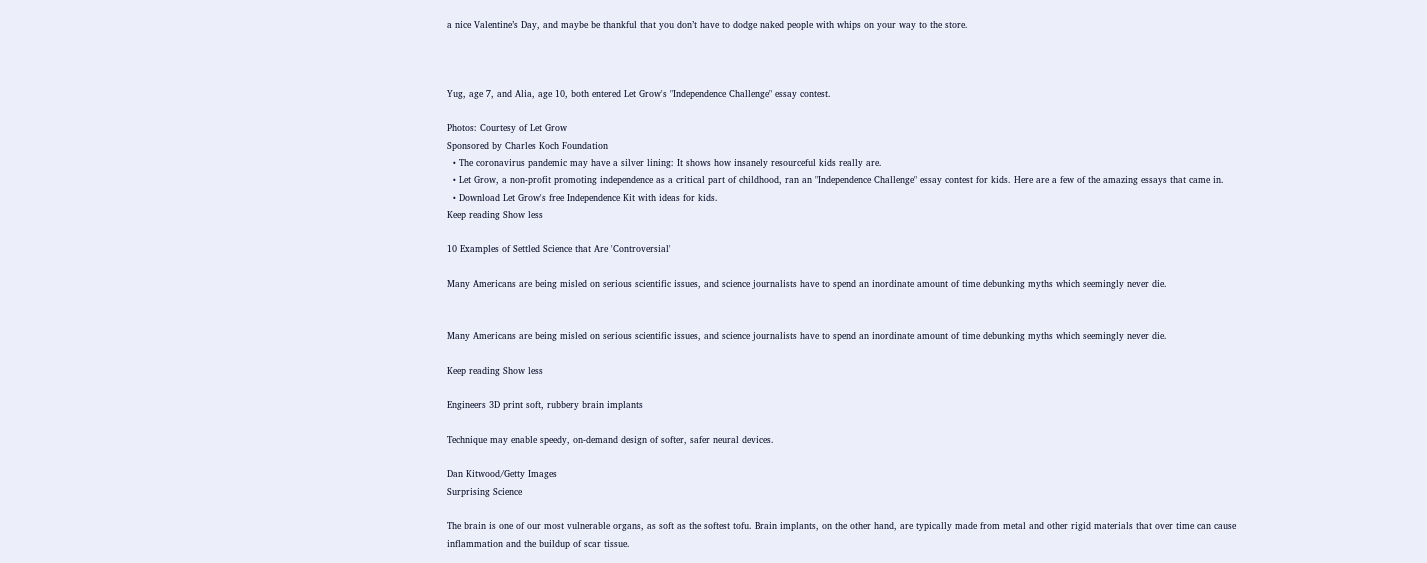a nice Valentine’s Day, and maybe be thankful that you don’t have to dodge naked people with whips on your way to the store.



Yug, age 7, and Alia, age 10, both entered Let Grow's "Independence Challenge" essay contest.

Photos: Courtesy of Let Grow
Sponsored by Charles Koch Foundation
  • The coronavirus pandemic may have a silver lining: It shows how insanely resourceful kids really are.
  • Let Grow, a non-profit promoting independence as a critical part of childhood, ran an "Independence Challenge" essay contest for kids. Here are a few of the amazing essays that came in.
  • Download Let Grow's free Independence Kit with ideas for kids.
Keep reading Show less

10 Examples of Settled Science that Are 'Controversial'

Many Americans are being misled on serious scientific issues, and science journalists have to spend an inordinate amount of time debunking myths which seemingly never die.


Many Americans are being misled on serious scientific issues, and science journalists have to spend an inordinate amount of time debunking myths which seemingly never die.

Keep reading Show less

Engineers 3D print soft, rubbery brain implants

Technique may enable speedy, on-demand design of softer, safer neural devices.

Dan Kitwood/Getty Images
Surprising Science

The brain is one of our most vulnerable organs, as soft as the softest tofu. Brain implants, on the other hand, are typically made from metal and other rigid materials that over time can cause inflammation and the buildup of scar tissue.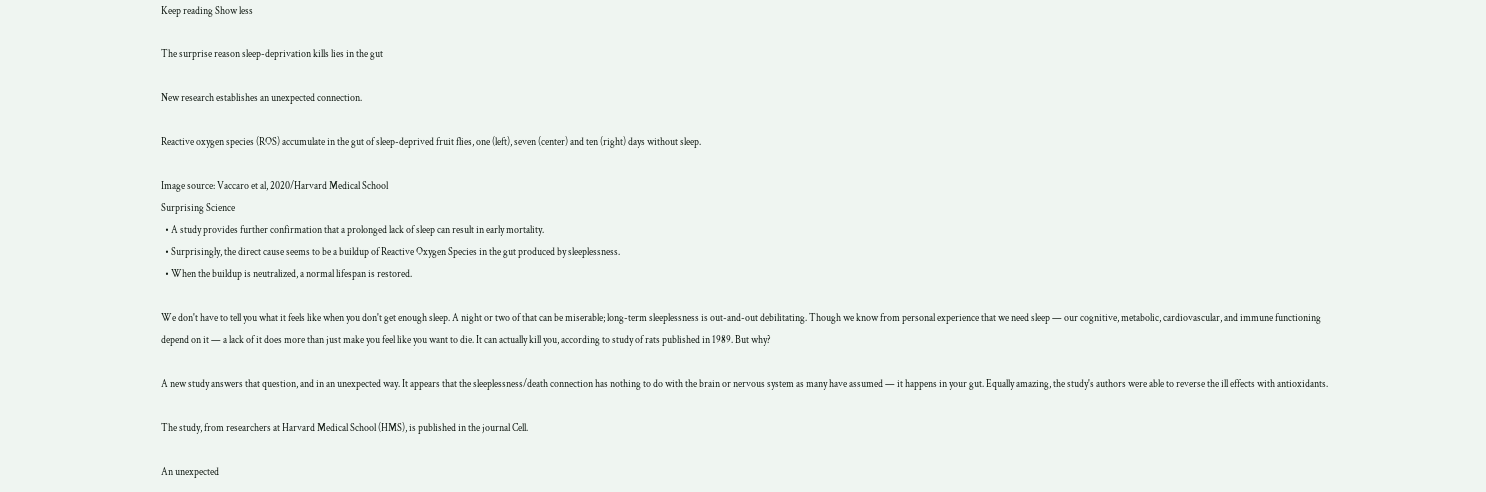Keep reading Show less

The surprise reason sleep-deprivation kills lies in the gut

New research establishes an unexpected connection.

Reactive oxygen species (ROS) accumulate in the gut of sleep-deprived fruit flies, one (left), seven (center) and ten (right) days without sleep.

Image source: Vaccaro et al, 2020/Harvard Medical School
Surprising Science
  • A study provides further confirmation that a prolonged lack of sleep can result in early mortality.
  • Surprisingly, the direct cause seems to be a buildup of Reactive Oxygen Species in the gut produced by sleeplessness.
  • When the buildup is neutralized, a normal lifespan is restored.

We don't have to tell you what it feels like when you don't get enough sleep. A night or two of that can be miserable; long-term sleeplessness is out-and-out debilitating. Though we know from personal experience that we need sleep — our cognitive, metabolic, cardiovascular, and immune functioning depend on it — a lack of it does more than just make you feel like you want to die. It can actually kill you, according to study of rats published in 1989. But why?

A new study answers that question, and in an unexpected way. It appears that the sleeplessness/death connection has nothing to do with the brain or nervous system as many have assumed — it happens in your gut. Equally amazing, the study's authors were able to reverse the ill effects with antioxidants.

The study, from researchers at Harvard Medical School (HMS), is published in the journal Cell.

An unexpected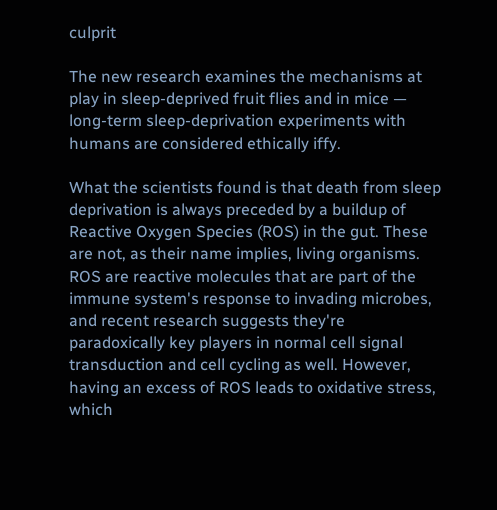culprit

The new research examines the mechanisms at play in sleep-deprived fruit flies and in mice — long-term sleep-deprivation experiments with humans are considered ethically iffy.

What the scientists found is that death from sleep deprivation is always preceded by a buildup of Reactive Oxygen Species (ROS) in the gut. These are not, as their name implies, living organisms. ROS are reactive molecules that are part of the immune system's response to invading microbes, and recent research suggests they're paradoxically key players in normal cell signal transduction and cell cycling as well. However, having an excess of ROS leads to oxidative stress, which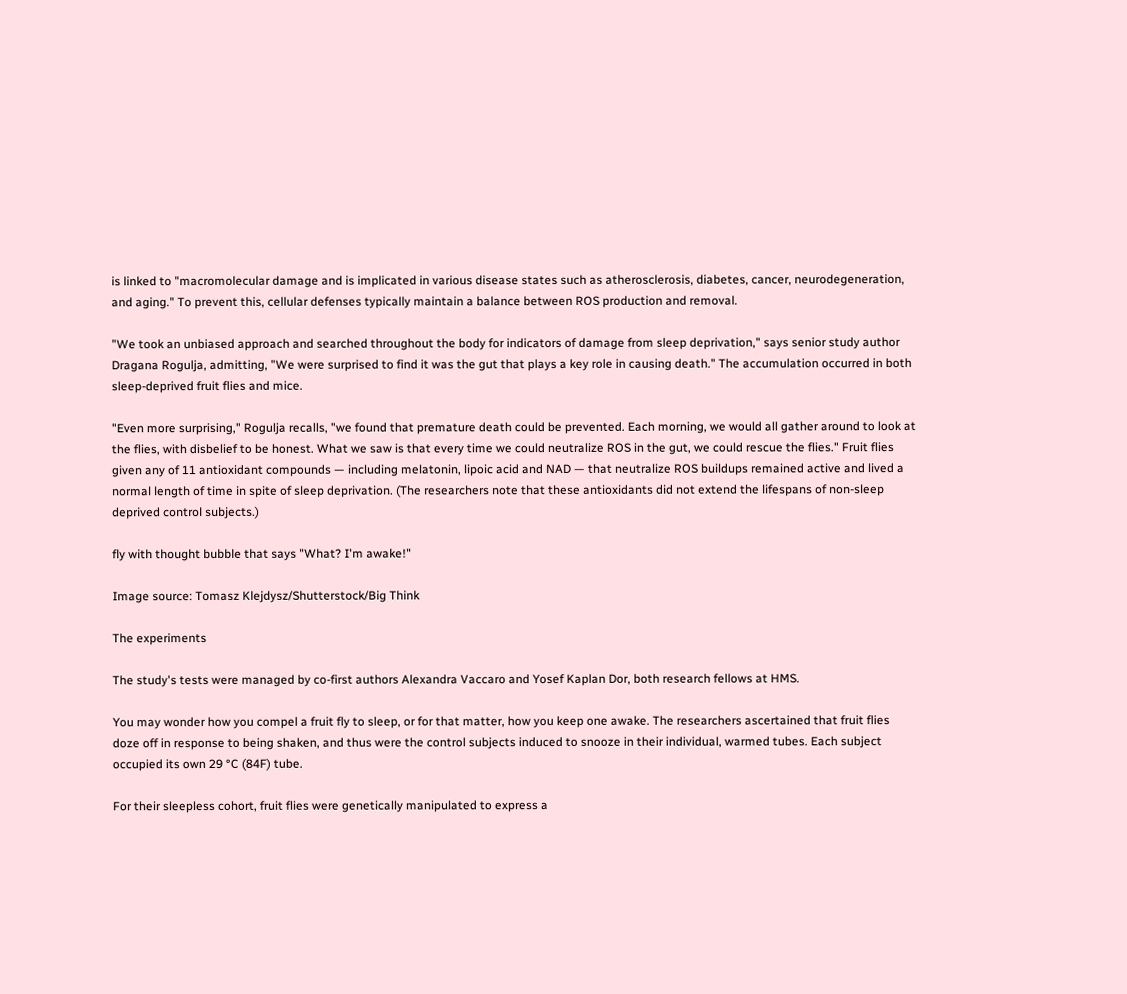is linked to "macromolecular damage and is implicated in various disease states such as atherosclerosis, diabetes, cancer, neurodegeneration, and aging." To prevent this, cellular defenses typically maintain a balance between ROS production and removal.

"We took an unbiased approach and searched throughout the body for indicators of damage from sleep deprivation," says senior study author Dragana Rogulja, admitting, "We were surprised to find it was the gut that plays a key role in causing death." The accumulation occurred in both sleep-deprived fruit flies and mice.

"Even more surprising," Rogulja recalls, "we found that premature death could be prevented. Each morning, we would all gather around to look at the flies, with disbelief to be honest. What we saw is that every time we could neutralize ROS in the gut, we could rescue the flies." Fruit flies given any of 11 antioxidant compounds — including melatonin, lipoic acid and NAD — that neutralize ROS buildups remained active and lived a normal length of time in spite of sleep deprivation. (The researchers note that these antioxidants did not extend the lifespans of non-sleep deprived control subjects.)

fly with thought bubble that says "What? I'm awake!"

Image source: Tomasz Klejdysz/Shutterstock/Big Think

The experiments

The study's tests were managed by co-first authors Alexandra Vaccaro and Yosef Kaplan Dor, both research fellows at HMS.

You may wonder how you compel a fruit fly to sleep, or for that matter, how you keep one awake. The researchers ascertained that fruit flies doze off in response to being shaken, and thus were the control subjects induced to snooze in their individual, warmed tubes. Each subject occupied its own 29 °C (84F) tube.

For their sleepless cohort, fruit flies were genetically manipulated to express a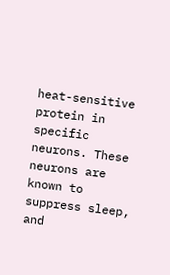heat-sensitive protein in specific neurons. These neurons are known to suppress sleep, and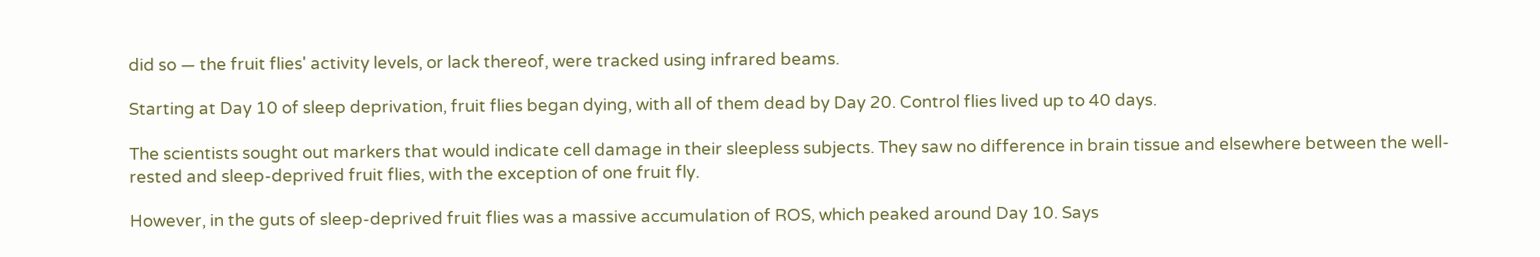did so — the fruit flies' activity levels, or lack thereof, were tracked using infrared beams.

Starting at Day 10 of sleep deprivation, fruit flies began dying, with all of them dead by Day 20. Control flies lived up to 40 days.

The scientists sought out markers that would indicate cell damage in their sleepless subjects. They saw no difference in brain tissue and elsewhere between the well-rested and sleep-deprived fruit flies, with the exception of one fruit fly.

However, in the guts of sleep-deprived fruit flies was a massive accumulation of ROS, which peaked around Day 10. Says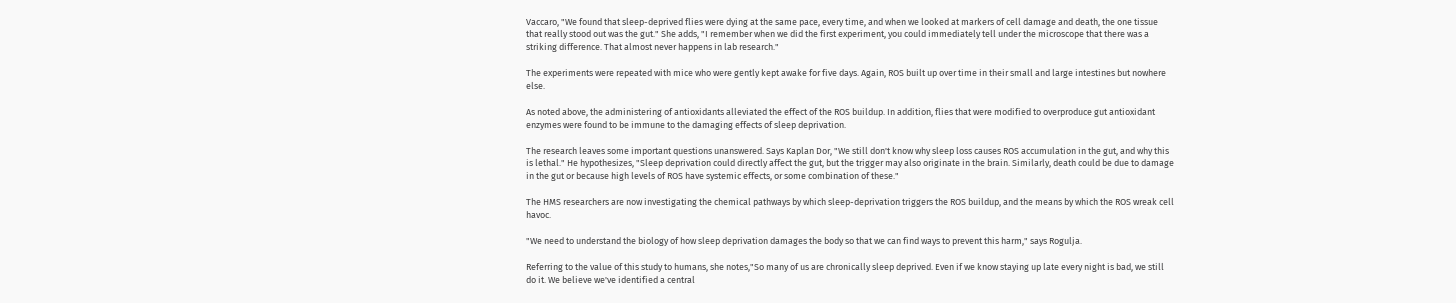Vaccaro, "We found that sleep-deprived flies were dying at the same pace, every time, and when we looked at markers of cell damage and death, the one tissue that really stood out was the gut." She adds, "I remember when we did the first experiment, you could immediately tell under the microscope that there was a striking difference. That almost never happens in lab research."

The experiments were repeated with mice who were gently kept awake for five days. Again, ROS built up over time in their small and large intestines but nowhere else.

As noted above, the administering of antioxidants alleviated the effect of the ROS buildup. In addition, flies that were modified to overproduce gut antioxidant enzymes were found to be immune to the damaging effects of sleep deprivation.

The research leaves some important questions unanswered. Says Kaplan Dor, "We still don't know why sleep loss causes ROS accumulation in the gut, and why this is lethal." He hypothesizes, "Sleep deprivation could directly affect the gut, but the trigger may also originate in the brain. Similarly, death could be due to damage in the gut or because high levels of ROS have systemic effects, or some combination of these."

The HMS researchers are now investigating the chemical pathways by which sleep-deprivation triggers the ROS buildup, and the means by which the ROS wreak cell havoc.

"We need to understand the biology of how sleep deprivation damages the body so that we can find ways to prevent this harm," says Rogulja.

Referring to the value of this study to humans, she notes,"So many of us are chronically sleep deprived. Even if we know staying up late every night is bad, we still do it. We believe we've identified a central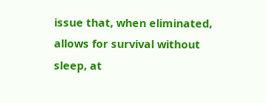issue that, when eliminated, allows for survival without sleep, at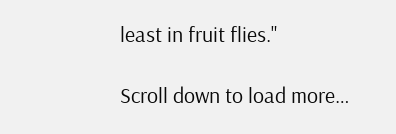least in fruit flies."

Scroll down to load more…